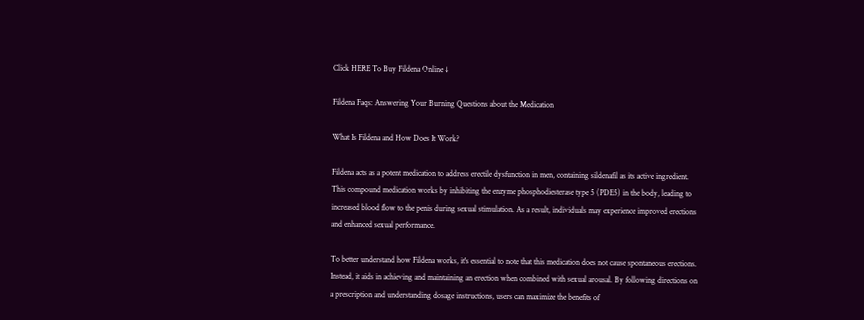Click HERE To Buy Fildena Online ↓

Fildena Faqs: Answering Your Burning Questions about the Medication

What Is Fildena and How Does It Work?

Fildena acts as a potent medication to address erectile dysfunction in men, containing sildenafil as its active ingredient. This compound medication works by inhibiting the enzyme phosphodiesterase type 5 (PDE5) in the body, leading to increased blood flow to the penis during sexual stimulation. As a result, individuals may experience improved erections and enhanced sexual performance.

To better understand how Fildena works, it's essential to note that this medication does not cause spontaneous erections. Instead, it aids in achieving and maintaining an erection when combined with sexual arousal. By following directions on a prescription and understanding dosage instructions, users can maximize the benefits of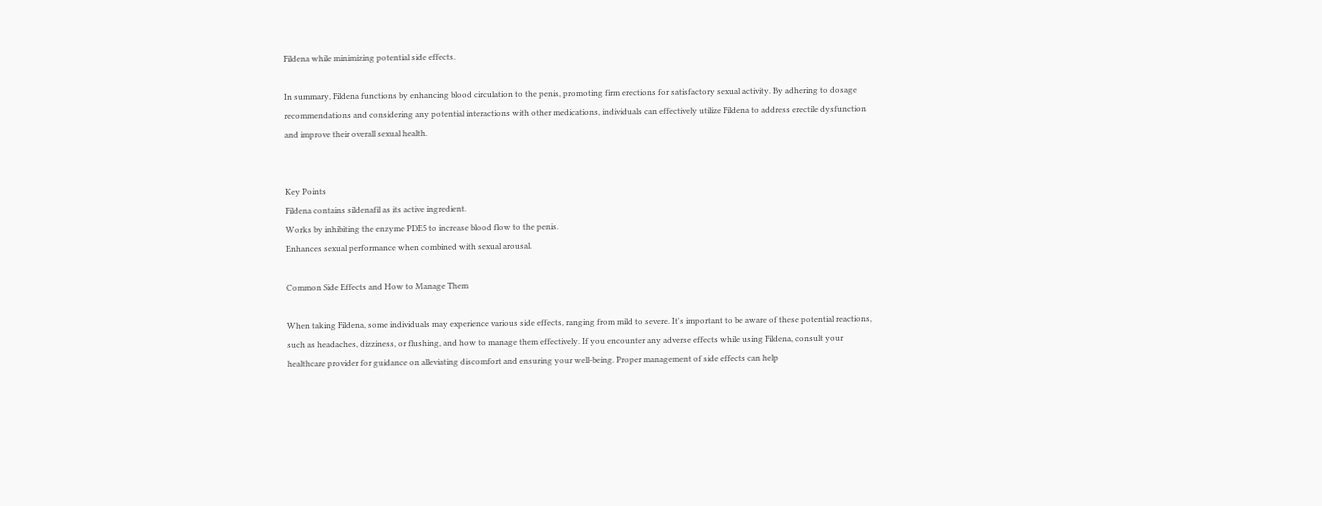Fildena while minimizing potential side effects.

In summary, Fildena functions by enhancing blood circulation to the penis, promoting firm erections for satisfactory sexual activity. By adhering to dosage recommendations and considering any potential interactions with other medications, individuals can effectively utilize Fildena to address erectile dysfunction and improve their overall sexual health.


Key Points
Fildena contains sildenafil as its active ingredient.
Works by inhibiting the enzyme PDE5 to increase blood flow to the penis.
Enhances sexual performance when combined with sexual arousal.

Common Side Effects and How to Manage Them

When taking Fildena, some individuals may experience various side effects, ranging from mild to severe. It's important to be aware of these potential reactions, such as headaches, dizziness, or flushing, and how to manage them effectively. If you encounter any adverse effects while using Fildena, consult your healthcare provider for guidance on alleviating discomfort and ensuring your well-being. Proper management of side effects can help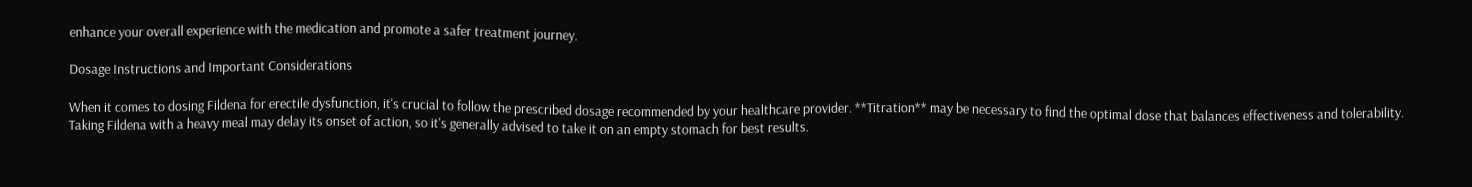enhance your overall experience with the medication and promote a safer treatment journey.

Dosage Instructions and Important Considerations

When it comes to dosing Fildena for erectile dysfunction, it's crucial to follow the prescribed dosage recommended by your healthcare provider. **Titration** may be necessary to find the optimal dose that balances effectiveness and tolerability. Taking Fildena with a heavy meal may delay its onset of action, so it's generally advised to take it on an empty stomach for best results.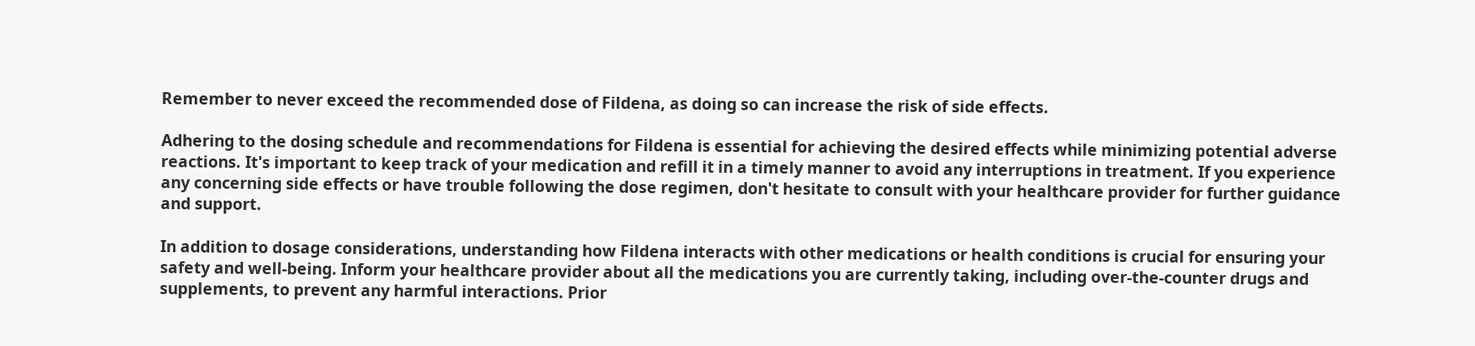Remember to never exceed the recommended dose of Fildena, as doing so can increase the risk of side effects.

Adhering to the dosing schedule and recommendations for Fildena is essential for achieving the desired effects while minimizing potential adverse reactions. It's important to keep track of your medication and refill it in a timely manner to avoid any interruptions in treatment. If you experience any concerning side effects or have trouble following the dose regimen, don't hesitate to consult with your healthcare provider for further guidance and support.

In addition to dosage considerations, understanding how Fildena interacts with other medications or health conditions is crucial for ensuring your safety and well-being. Inform your healthcare provider about all the medications you are currently taking, including over-the-counter drugs and supplements, to prevent any harmful interactions. Prior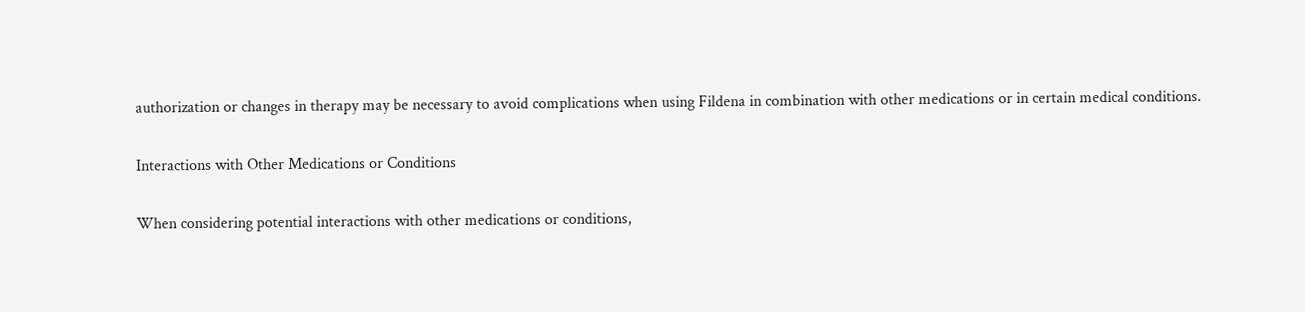authorization or changes in therapy may be necessary to avoid complications when using Fildena in combination with other medications or in certain medical conditions.

Interactions with Other Medications or Conditions

When considering potential interactions with other medications or conditions,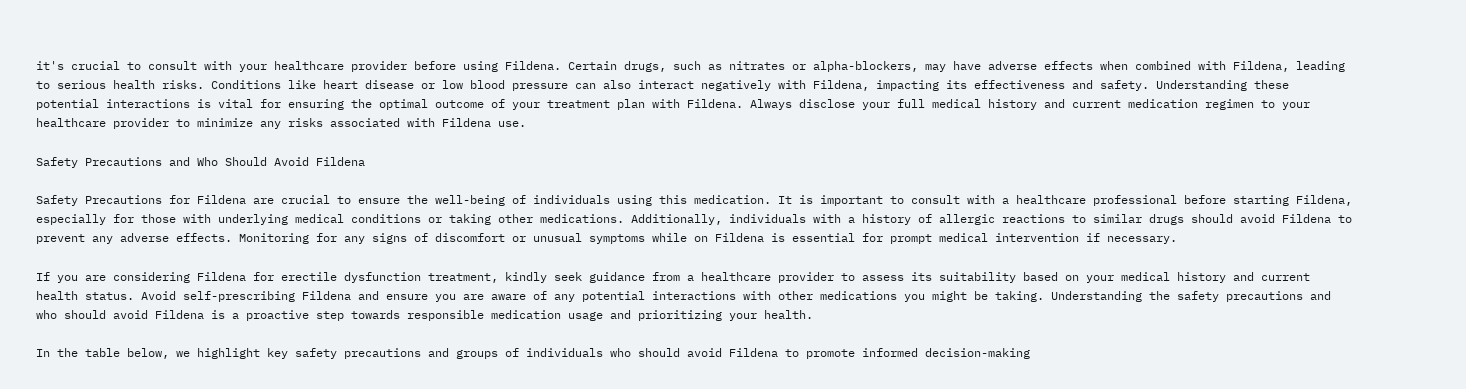it's crucial to consult with your healthcare provider before using Fildena. Certain drugs, such as nitrates or alpha-blockers, may have adverse effects when combined with Fildena, leading to serious health risks. Conditions like heart disease or low blood pressure can also interact negatively with Fildena, impacting its effectiveness and safety. Understanding these potential interactions is vital for ensuring the optimal outcome of your treatment plan with Fildena. Always disclose your full medical history and current medication regimen to your healthcare provider to minimize any risks associated with Fildena use.

Safety Precautions and Who Should Avoid Fildena

Safety Precautions for Fildena are crucial to ensure the well-being of individuals using this medication. It is important to consult with a healthcare professional before starting Fildena, especially for those with underlying medical conditions or taking other medications. Additionally, individuals with a history of allergic reactions to similar drugs should avoid Fildena to prevent any adverse effects. Monitoring for any signs of discomfort or unusual symptoms while on Fildena is essential for prompt medical intervention if necessary.

If you are considering Fildena for erectile dysfunction treatment, kindly seek guidance from a healthcare provider to assess its suitability based on your medical history and current health status. Avoid self-prescribing Fildena and ensure you are aware of any potential interactions with other medications you might be taking. Understanding the safety precautions and who should avoid Fildena is a proactive step towards responsible medication usage and prioritizing your health.

In the table below, we highlight key safety precautions and groups of individuals who should avoid Fildena to promote informed decision-making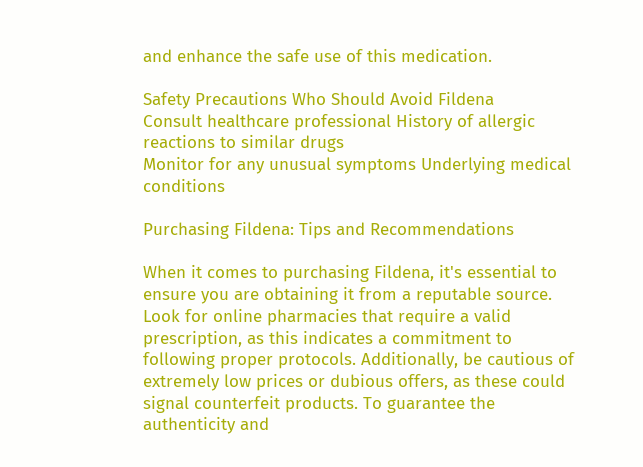and enhance the safe use of this medication.

Safety Precautions Who Should Avoid Fildena
Consult healthcare professional History of allergic reactions to similar drugs
Monitor for any unusual symptoms Underlying medical conditions

Purchasing Fildena: Tips and Recommendations

When it comes to purchasing Fildena, it's essential to ensure you are obtaining it from a reputable source. Look for online pharmacies that require a valid prescription, as this indicates a commitment to following proper protocols. Additionally, be cautious of extremely low prices or dubious offers, as these could signal counterfeit products. To guarantee the authenticity and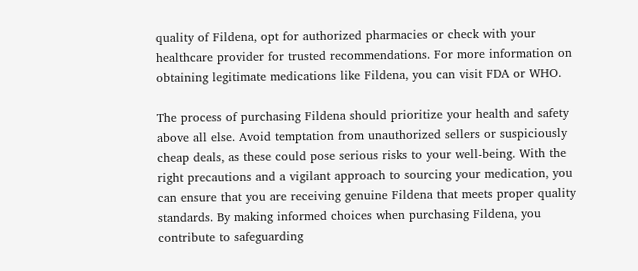quality of Fildena, opt for authorized pharmacies or check with your healthcare provider for trusted recommendations. For more information on obtaining legitimate medications like Fildena, you can visit FDA or WHO.

The process of purchasing Fildena should prioritize your health and safety above all else. Avoid temptation from unauthorized sellers or suspiciously cheap deals, as these could pose serious risks to your well-being. With the right precautions and a vigilant approach to sourcing your medication, you can ensure that you are receiving genuine Fildena that meets proper quality standards. By making informed choices when purchasing Fildena, you contribute to safeguarding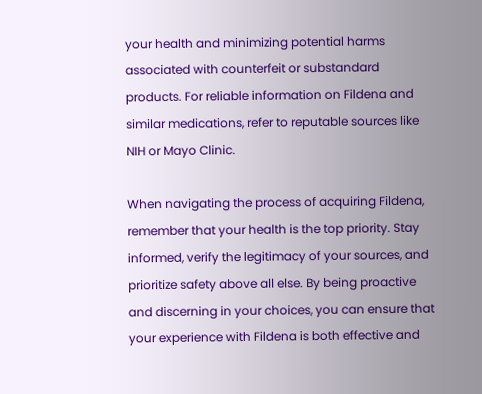your health and minimizing potential harms associated with counterfeit or substandard products. For reliable information on Fildena and similar medications, refer to reputable sources like NIH or Mayo Clinic.

When navigating the process of acquiring Fildena, remember that your health is the top priority. Stay informed, verify the legitimacy of your sources, and prioritize safety above all else. By being proactive and discerning in your choices, you can ensure that your experience with Fildena is both effective and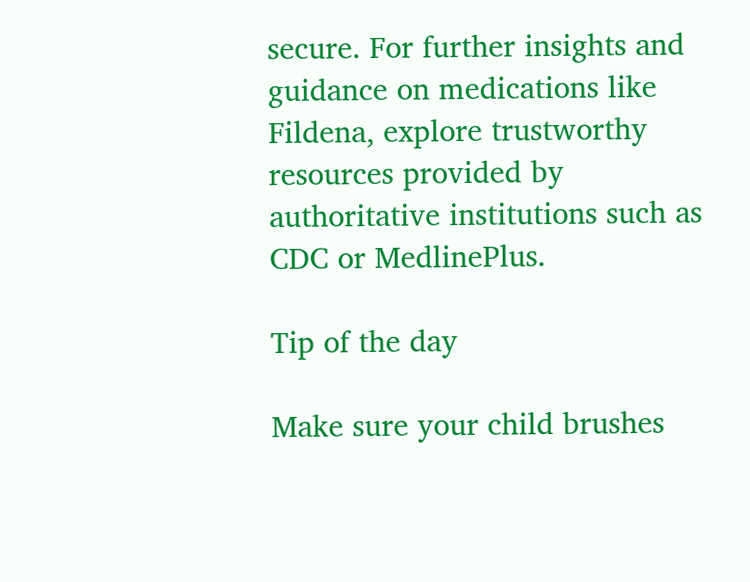secure. For further insights and guidance on medications like Fildena, explore trustworthy resources provided by authoritative institutions such as CDC or MedlinePlus.

Tip of the day

Make sure your child brushes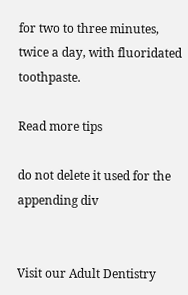for two to three minutes, twice a day, with fluoridated toothpaste.

Read more tips

do not delete it used for the appending div


Visit our Adult Dentistry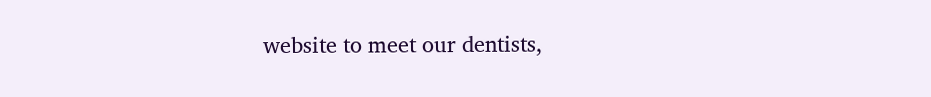website to meet our dentists,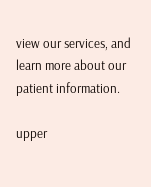view our services, and learn more about our patient information.

upper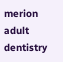merion adult dentistry